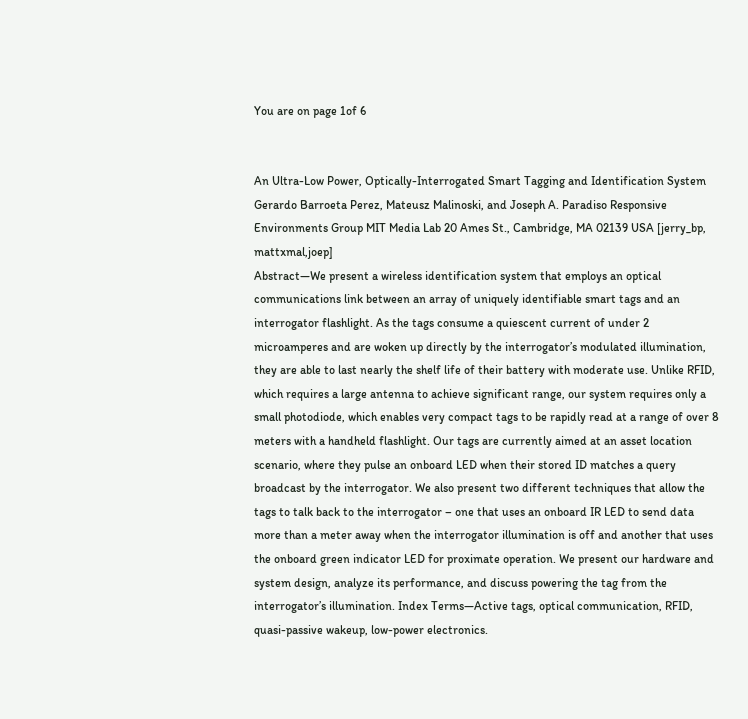You are on page 1of 6


An Ultra-Low Power, Optically-Interrogated Smart Tagging and Identification System
Gerardo Barroeta Perez, Mateusz Malinoski, and Joseph A. Paradiso Responsive Environments Group MIT Media Lab 20 Ames St., Cambridge, MA 02139 USA [jerry_bp, mattxmal,joep]
Abstract—We present a wireless identification system that employs an optical communications link between an array of uniquely identifiable smart tags and an interrogator flashlight. As the tags consume a quiescent current of under 2 microamperes and are woken up directly by the interrogator’s modulated illumination, they are able to last nearly the shelf life of their battery with moderate use. Unlike RFID, which requires a large antenna to achieve significant range, our system requires only a small photodiode, which enables very compact tags to be rapidly read at a range of over 8 meters with a handheld flashlight. Our tags are currently aimed at an asset location scenario, where they pulse an onboard LED when their stored ID matches a query broadcast by the interrogator. We also present two different techniques that allow the tags to talk back to the interrogator – one that uses an onboard IR LED to send data more than a meter away when the interrogator illumination is off and another that uses the onboard green indicator LED for proximate operation. We present our hardware and system design, analyze its performance, and discuss powering the tag from the interrogator’s illumination. Index Terms—Active tags, optical communication, RFID, quasi-passive wakeup, low-power electronics.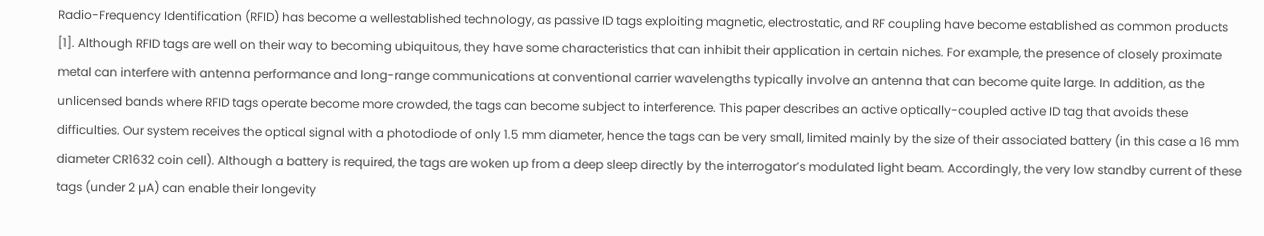Radio-Frequency Identification (RFID) has become a wellestablished technology, as passive ID tags exploiting magnetic, electrostatic, and RF coupling have become established as common products [1]. Although RFID tags are well on their way to becoming ubiquitous, they have some characteristics that can inhibit their application in certain niches. For example, the presence of closely proximate metal can interfere with antenna performance and long-range communications at conventional carrier wavelengths typically involve an antenna that can become quite large. In addition, as the unlicensed bands where RFID tags operate become more crowded, the tags can become subject to interference. This paper describes an active optically-coupled active ID tag that avoids these difficulties. Our system receives the optical signal with a photodiode of only 1.5 mm diameter, hence the tags can be very small, limited mainly by the size of their associated battery (in this case a 16 mm diameter CR1632 coin cell). Although a battery is required, the tags are woken up from a deep sleep directly by the interrogator’s modulated light beam. Accordingly, the very low standby current of these tags (under 2 µA) can enable their longevity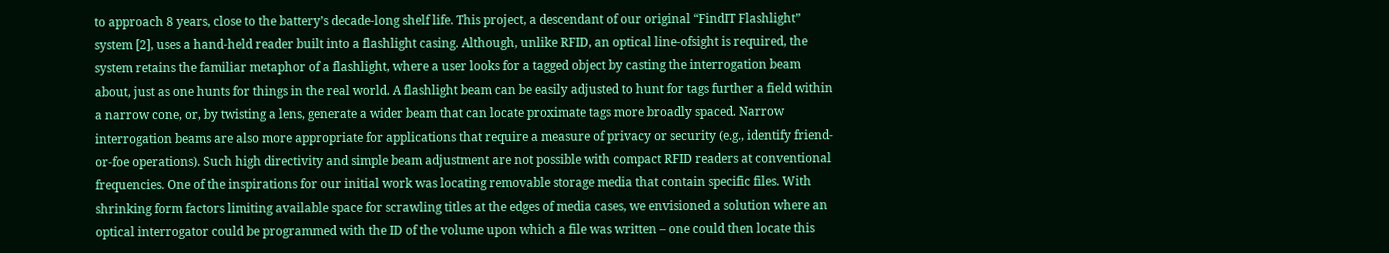to approach 8 years, close to the battery’s decade-long shelf life. This project, a descendant of our original “FindIT Flashlight” system [2], uses a hand-held reader built into a flashlight casing. Although, unlike RFID, an optical line-ofsight is required, the system retains the familiar metaphor of a flashlight, where a user looks for a tagged object by casting the interrogation beam about, just as one hunts for things in the real world. A flashlight beam can be easily adjusted to hunt for tags further a field within a narrow cone, or, by twisting a lens, generate a wider beam that can locate proximate tags more broadly spaced. Narrow interrogation beams are also more appropriate for applications that require a measure of privacy or security (e.g., identify friend-or-foe operations). Such high directivity and simple beam adjustment are not possible with compact RFID readers at conventional frequencies. One of the inspirations for our initial work was locating removable storage media that contain specific files. With shrinking form factors limiting available space for scrawling titles at the edges of media cases, we envisioned a solution where an optical interrogator could be programmed with the ID of the volume upon which a file was written – one could then locate this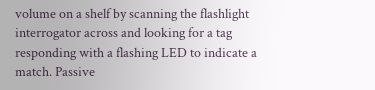volume on a shelf by scanning the flashlight interrogator across and looking for a tag responding with a flashing LED to indicate a match. Passive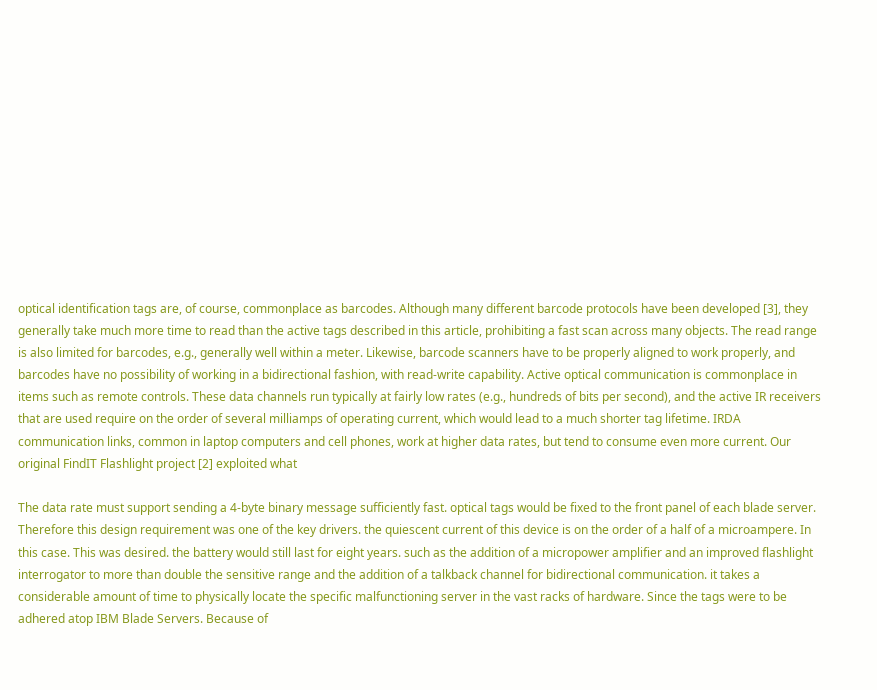optical identification tags are, of course, commonplace as barcodes. Although many different barcode protocols have been developed [3], they generally take much more time to read than the active tags described in this article, prohibiting a fast scan across many objects. The read range is also limited for barcodes, e.g., generally well within a meter. Likewise, barcode scanners have to be properly aligned to work properly, and barcodes have no possibility of working in a bidirectional fashion, with read-write capability. Active optical communication is commonplace in items such as remote controls. These data channels run typically at fairly low rates (e.g., hundreds of bits per second), and the active IR receivers that are used require on the order of several milliamps of operating current, which would lead to a much shorter tag lifetime. IRDA communication links, common in laptop computers and cell phones, work at higher data rates, but tend to consume even more current. Our original FindIT Flashlight project [2] exploited what

The data rate must support sending a 4-byte binary message sufficiently fast. optical tags would be fixed to the front panel of each blade server. Therefore this design requirement was one of the key drivers. the quiescent current of this device is on the order of a half of a microampere. In this case. This was desired. the battery would still last for eight years. such as the addition of a micropower amplifier and an improved flashlight interrogator to more than double the sensitive range and the addition of a talkback channel for bidirectional communication. it takes a considerable amount of time to physically locate the specific malfunctioning server in the vast racks of hardware. Since the tags were to be adhered atop IBM Blade Servers. Because of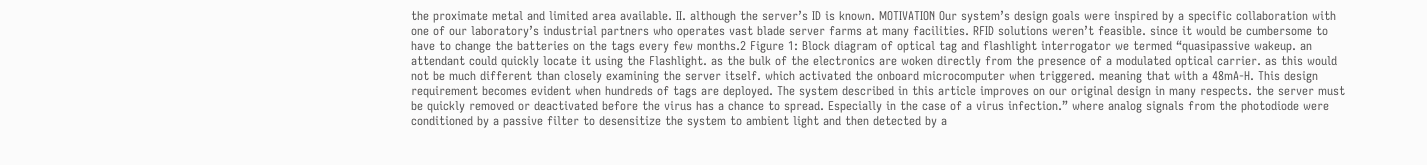the proximate metal and limited area available. II. although the server’s ID is known. MOTIVATION Our system’s design goals were inspired by a specific collaboration with one of our laboratory’s industrial partners who operates vast blade server farms at many facilities. RFID solutions weren’t feasible. since it would be cumbersome to have to change the batteries on the tags every few months.2 Figure 1: Block diagram of optical tag and flashlight interrogator we termed “quasipassive wakeup. an attendant could quickly locate it using the Flashlight. as the bulk of the electronics are woken directly from the presence of a modulated optical carrier. as this would not be much different than closely examining the server itself. which activated the onboard microcomputer when triggered. meaning that with a 48mA-H. This design requirement becomes evident when hundreds of tags are deployed. The system described in this article improves on our original design in many respects. the server must be quickly removed or deactivated before the virus has a chance to spread. Especially in the case of a virus infection.” where analog signals from the photodiode were conditioned by a passive filter to desensitize the system to ambient light and then detected by a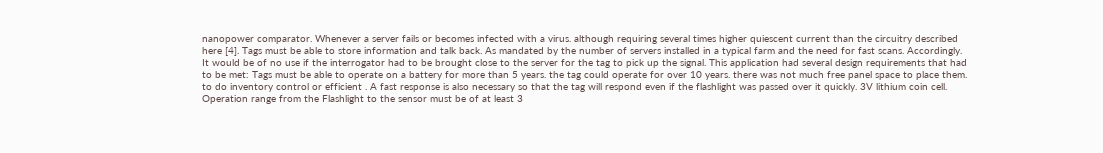nanopower comparator. Whenever a server fails or becomes infected with a virus. although requiring several times higher quiescent current than the circuitry described here [4]. Tags must be able to store information and talk back. As mandated by the number of servers installed in a typical farm and the need for fast scans. Accordingly. It would be of no use if the interrogator had to be brought close to the server for the tag to pick up the signal. This application had several design requirements that had to be met: Tags must be able to operate on a battery for more than 5 years. the tag could operate for over 10 years. there was not much free panel space to place them. to do inventory control or efficient . A fast response is also necessary so that the tag will respond even if the flashlight was passed over it quickly. 3V lithium coin cell. Operation range from the Flashlight to the sensor must be of at least 3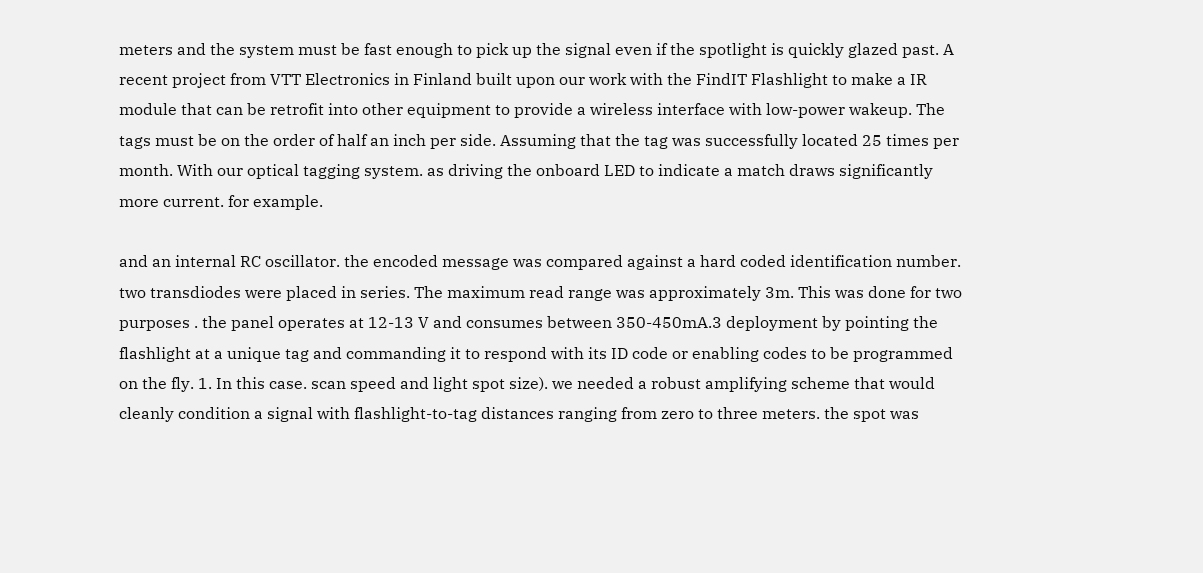meters and the system must be fast enough to pick up the signal even if the spotlight is quickly glazed past. A recent project from VTT Electronics in Finland built upon our work with the FindIT Flashlight to make a IR module that can be retrofit into other equipment to provide a wireless interface with low-power wakeup. The tags must be on the order of half an inch per side. Assuming that the tag was successfully located 25 times per month. With our optical tagging system. as driving the onboard LED to indicate a match draws significantly more current. for example.

and an internal RC oscillator. the encoded message was compared against a hard coded identification number. two transdiodes were placed in series. The maximum read range was approximately 3m. This was done for two purposes . the panel operates at 12-13 V and consumes between 350-450mA.3 deployment by pointing the flashlight at a unique tag and commanding it to respond with its ID code or enabling codes to be programmed on the fly. 1. In this case. scan speed and light spot size). we needed a robust amplifying scheme that would cleanly condition a signal with flashlight-to-tag distances ranging from zero to three meters. the spot was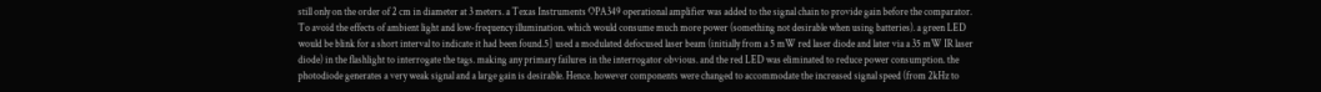still only on the order of 2 cm in diameter at 3 meters. a Texas Instruments OPA349 operational amplifier was added to the signal chain to provide gain before the comparator. To avoid the effects of ambient light and low-frequency illumination. which would consume much more power (something not desirable when using batteries). a green LED would be blink for a short interval to indicate it had been found.5] used a modulated defocused laser beam (initially from a 5 mW red laser diode and later via a 35 mW IR laser diode) in the flashlight to interrogate the tags. making any primary failures in the interrogator obvious. and the red LED was eliminated to reduce power consumption. the photodiode generates a very weak signal and a large gain is desirable. Hence. however components were changed to accommodate the increased signal speed (from 2kHz to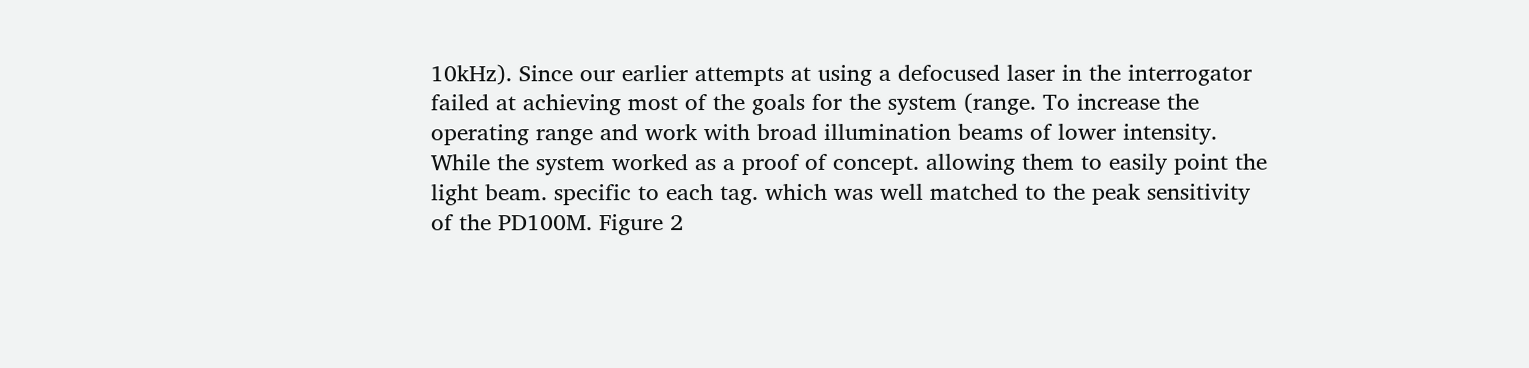10kHz). Since our earlier attempts at using a defocused laser in the interrogator failed at achieving most of the goals for the system (range. To increase the operating range and work with broad illumination beams of lower intensity. While the system worked as a proof of concept. allowing them to easily point the light beam. specific to each tag. which was well matched to the peak sensitivity of the PD100M. Figure 2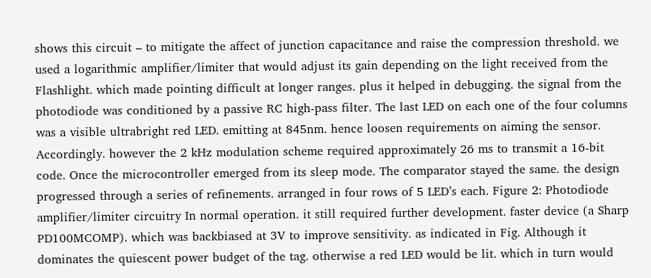shows this circuit – to mitigate the affect of junction capacitance and raise the compression threshold. we used a logarithmic amplifier/limiter that would adjust its gain depending on the light received from the Flashlight. which made pointing difficult at longer ranges. plus it helped in debugging. the signal from the photodiode was conditioned by a passive RC high-pass filter. The last LED on each one of the four columns was a visible ultrabright red LED. emitting at 845nm. hence loosen requirements on aiming the sensor. Accordingly. however the 2 kHz modulation scheme required approximately 26 ms to transmit a 16-bit code. Once the microcontroller emerged from its sleep mode. The comparator stayed the same. the design progressed through a series of refinements. arranged in four rows of 5 LED’s each. Figure 2: Photodiode amplifier/limiter circuitry In normal operation. it still required further development. faster device (a Sharp PD100MCOMP). which was backbiased at 3V to improve sensitivity. as indicated in Fig. Although it dominates the quiescent power budget of the tag. otherwise a red LED would be lit. which in turn would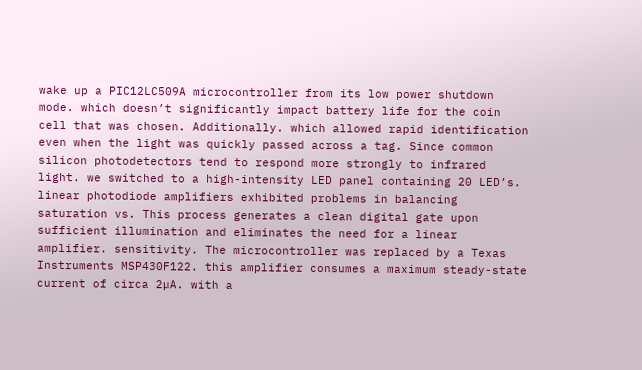wake up a PIC12LC509A microcontroller from its low power shutdown mode. which doesn’t significantly impact battery life for the coin cell that was chosen. Additionally. which allowed rapid identification even when the light was quickly passed across a tag. Since common silicon photodetectors tend to respond more strongly to infrared light. we switched to a high-intensity LED panel containing 20 LED’s. linear photodiode amplifiers exhibited problems in balancing saturation vs. This process generates a clean digital gate upon sufficient illumination and eliminates the need for a linear amplifier. sensitivity. The microcontroller was replaced by a Texas Instruments MSP430F122. this amplifier consumes a maximum steady-state current of circa 2µA. with a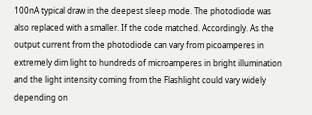100nA typical draw in the deepest sleep mode. The photodiode was also replaced with a smaller. If the code matched. Accordingly. As the output current from the photodiode can vary from picoamperes in extremely dim light to hundreds of microamperes in bright illumination and the light intensity coming from the Flashlight could vary widely depending on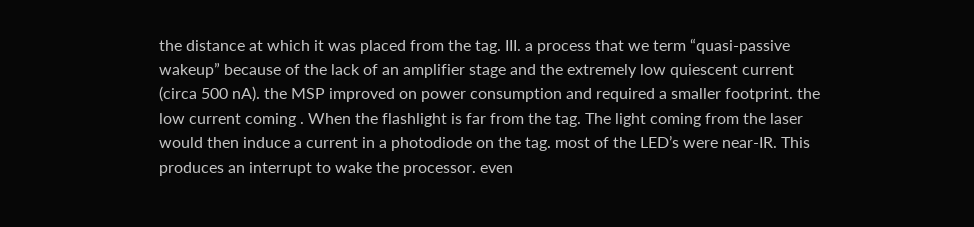the distance at which it was placed from the tag. III. a process that we term “quasi-passive wakeup” because of the lack of an amplifier stage and the extremely low quiescent current (circa 500 nA). the MSP improved on power consumption and required a smaller footprint. the low current coming . When the flashlight is far from the tag. The light coming from the laser would then induce a current in a photodiode on the tag. most of the LED’s were near-IR. This produces an interrupt to wake the processor. even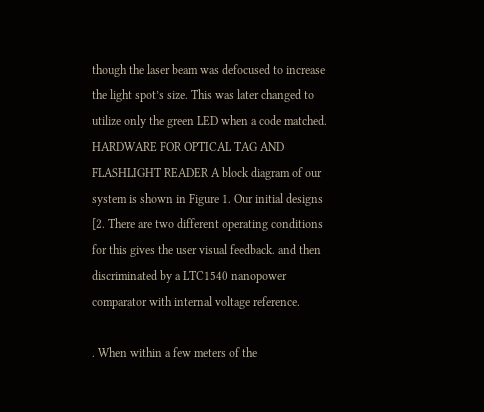though the laser beam was defocused to increase the light spot’s size. This was later changed to utilize only the green LED when a code matched. HARDWARE FOR OPTICAL TAG AND FLASHLIGHT READER A block diagram of our system is shown in Figure 1. Our initial designs [2. There are two different operating conditions for this gives the user visual feedback. and then discriminated by a LTC1540 nanopower comparator with internal voltage reference.

. When within a few meters of the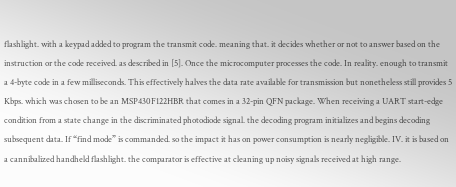flashlight. with a keypad added to program the transmit code. meaning that. it decides whether or not to answer based on the instruction or the code received. as described in [5]. Once the microcomputer processes the code. In reality. enough to transmit a 4-byte code in a few milliseconds. This effectively halves the data rate available for transmission but nonetheless still provides 5 Kbps. which was chosen to be an MSP430F122HBR that comes in a 32-pin QFN package. When receiving a UART start-edge condition from a state change in the discriminated photodiode signal. the decoding program initializes and begins decoding subsequent data. If “find mode” is commanded. so the impact it has on power consumption is nearly negligible. IV. it is based on a cannibalized handheld flashlight. the comparator is effective at cleaning up noisy signals received at high range.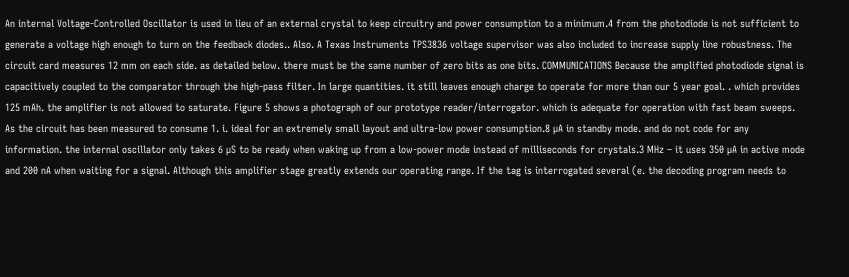An internal Voltage-Controlled Oscillator is used in lieu of an external crystal to keep circuitry and power consumption to a minimum.4 from the photodiode is not sufficient to generate a voltage high enough to turn on the feedback diodes.. Also. A Texas Instruments TPS3836 voltage supervisor was also included to increase supply line robustness. The circuit card measures 12 mm on each side. as detailed below. there must be the same number of zero bits as one bits. COMMUNICATIONS Because the amplified photodiode signal is capacitively coupled to the comparator through the high-pass filter. In large quantities. it still leaves enough charge to operate for more than our 5 year goal. . which provides 125 mAh. the amplifier is not allowed to saturate. Figure 5 shows a photograph of our prototype reader/interrogator. which is adequate for operation with fast beam sweeps. As the circuit has been measured to consume 1. i. ideal for an extremely small layout and ultra-low power consumption.8 µA in standby mode. and do not code for any information. the internal oscillator only takes 6 µS to be ready when waking up from a low-power mode instead of milliseconds for crystals.3 MHz – it uses 350 µA in active mode and 200 nA when waiting for a signal. Although this amplifier stage greatly extends our operating range. If the tag is interrogated several (e. the decoding program needs to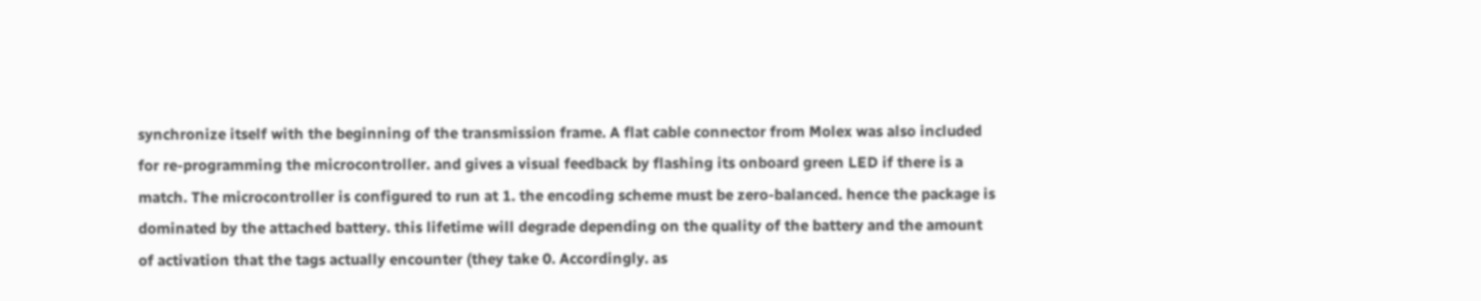synchronize itself with the beginning of the transmission frame. A flat cable connector from Molex was also included for re-programming the microcontroller. and gives a visual feedback by flashing its onboard green LED if there is a match. The microcontroller is configured to run at 1. the encoding scheme must be zero-balanced. hence the package is dominated by the attached battery. this lifetime will degrade depending on the quality of the battery and the amount of activation that the tags actually encounter (they take 0. Accordingly. as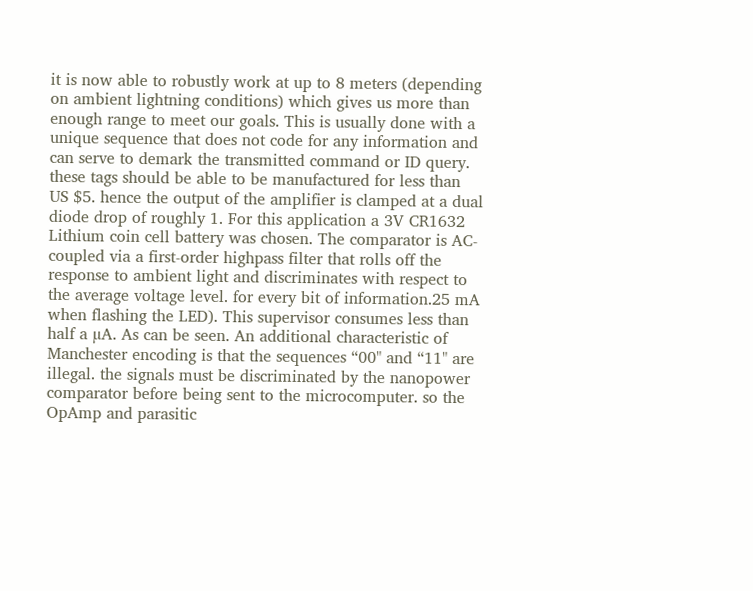it is now able to robustly work at up to 8 meters (depending on ambient lightning conditions) which gives us more than enough range to meet our goals. This is usually done with a unique sequence that does not code for any information and can serve to demark the transmitted command or ID query. these tags should be able to be manufactured for less than US $5. hence the output of the amplifier is clamped at a dual diode drop of roughly 1. For this application a 3V CR1632 Lithium coin cell battery was chosen. The comparator is AC-coupled via a first-order highpass filter that rolls off the response to ambient light and discriminates with respect to the average voltage level. for every bit of information.25 mA when flashing the LED). This supervisor consumes less than half a µA. As can be seen. An additional characteristic of Manchester encoding is that the sequences “00" and “11" are illegal. the signals must be discriminated by the nanopower comparator before being sent to the microcomputer. so the OpAmp and parasitic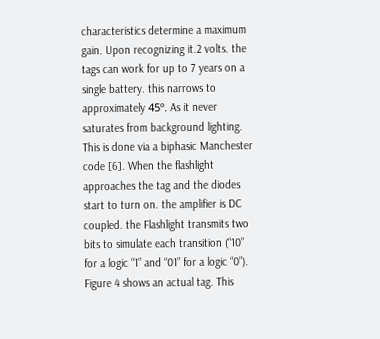characteristics determine a maximum gain. Upon recognizing it.2 volts. the tags can work for up to 7 years on a single battery. this narrows to approximately 45º. As it never saturates from background lighting. This is done via a biphasic Manchester code [6]. When the flashlight approaches the tag and the diodes start to turn on. the amplifier is DC coupled. the Flashlight transmits two bits to simulate each transition (“10” for a logic “1” and “01” for a logic “0”). Figure 4 shows an actual tag. This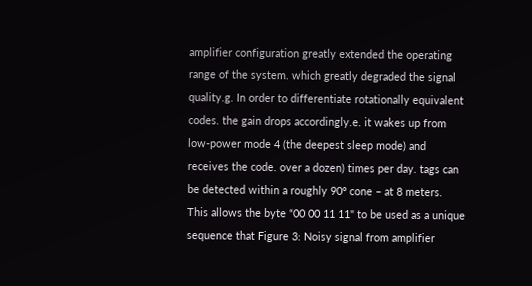amplifier configuration greatly extended the operating range of the system. which greatly degraded the signal quality.g. In order to differentiate rotationally equivalent codes. the gain drops accordingly.e. it wakes up from low-power mode 4 (the deepest sleep mode) and receives the code. over a dozen) times per day. tags can be detected within a roughly 90º cone – at 8 meters. This allows the byte “00 00 11 11" to be used as a unique sequence that Figure 3: Noisy signal from amplifier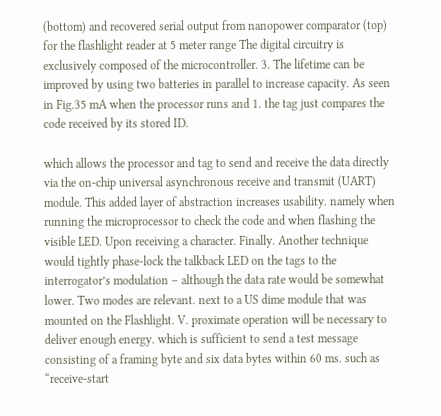(bottom) and recovered serial output from nanopower comparator (top) for the flashlight reader at 5 meter range The digital circuitry is exclusively composed of the microcontroller. 3. The lifetime can be improved by using two batteries in parallel to increase capacity. As seen in Fig.35 mA when the processor runs and 1. the tag just compares the code received by its stored ID.

which allows the processor and tag to send and receive the data directly via the on-chip universal asynchronous receive and transmit (UART) module. This added layer of abstraction increases usability. namely when running the microprocessor to check the code and when flashing the visible LED. Upon receiving a character. Finally. Another technique would tightly phase-lock the talkback LED on the tags to the interrogator’s modulation – although the data rate would be somewhat lower. Two modes are relevant. next to a US dime module that was mounted on the Flashlight. V. proximate operation will be necessary to deliver enough energy. which is sufficient to send a test message consisting of a framing byte and six data bytes within 60 ms. such as “receive-start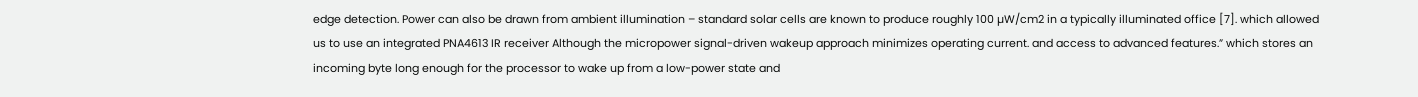edge detection. Power can also be drawn from ambient illumination – standard solar cells are known to produce roughly 100 µW/cm2 in a typically illuminated office [7]. which allowed us to use an integrated PNA4613 IR receiver Although the micropower signal-driven wakeup approach minimizes operating current. and access to advanced features.” which stores an incoming byte long enough for the processor to wake up from a low-power state and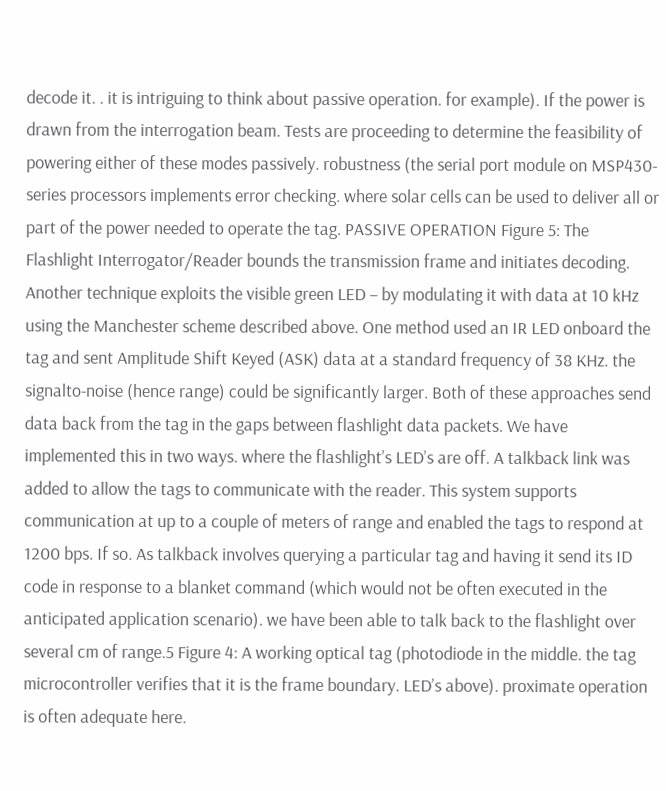decode it. . it is intriguing to think about passive operation. for example). If the power is drawn from the interrogation beam. Tests are proceeding to determine the feasibility of powering either of these modes passively. robustness (the serial port module on MSP430-series processors implements error checking. where solar cells can be used to deliver all or part of the power needed to operate the tag. PASSIVE OPERATION Figure 5: The Flashlight Interrogator/Reader bounds the transmission frame and initiates decoding. Another technique exploits the visible green LED – by modulating it with data at 10 kHz using the Manchester scheme described above. One method used an IR LED onboard the tag and sent Amplitude Shift Keyed (ASK) data at a standard frequency of 38 KHz. the signalto-noise (hence range) could be significantly larger. Both of these approaches send data back from the tag in the gaps between flashlight data packets. We have implemented this in two ways. where the flashlight’s LED’s are off. A talkback link was added to allow the tags to communicate with the reader. This system supports communication at up to a couple of meters of range and enabled the tags to respond at 1200 bps. If so. As talkback involves querying a particular tag and having it send its ID code in response to a blanket command (which would not be often executed in the anticipated application scenario). we have been able to talk back to the flashlight over several cm of range.5 Figure 4: A working optical tag (photodiode in the middle. the tag microcontroller verifies that it is the frame boundary. LED’s above). proximate operation is often adequate here.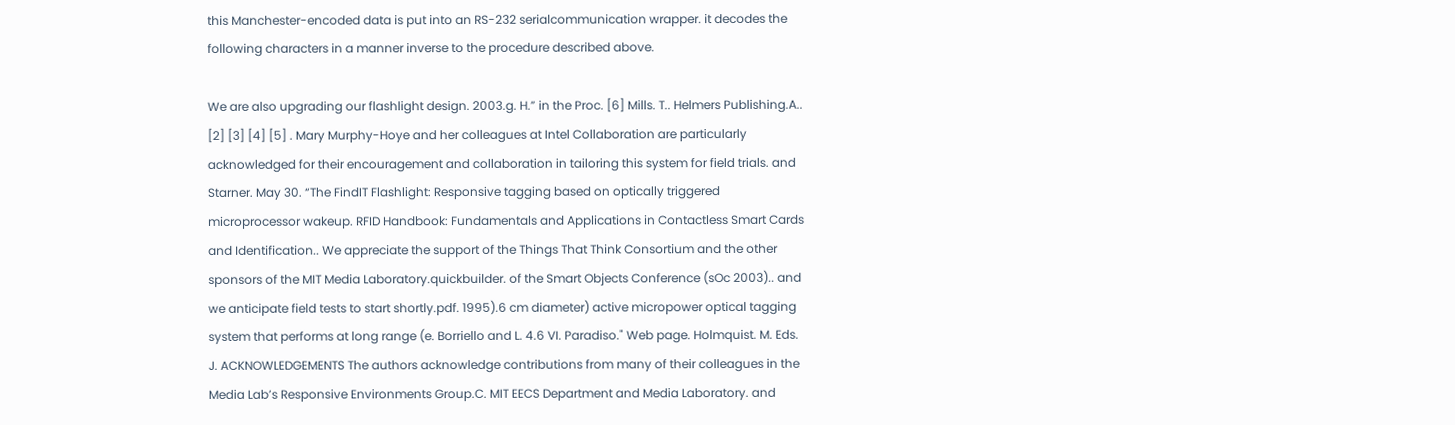this Manchester-encoded data is put into an RS-232 serialcommunication wrapper. it decodes the following characters in a manner inverse to the procedure described above.

We are also upgrading our flashlight design. 2003.g. H.” in the Proc. [6] Mills. T.. Helmers Publishing.A.. [2] [3] [4] [5] . Mary Murphy-Hoye and her colleagues at Intel Collaboration are particularly acknowledged for their encouragement and collaboration in tailoring this system for field trials. and Starner. May 30. “The FindIT Flashlight: Responsive tagging based on optically triggered microprocessor wakeup. RFID Handbook: Fundamentals and Applications in Contactless Smart Cards and Identification.. We appreciate the support of the Things That Think Consortium and the other sponsors of the MIT Media Laboratory.quickbuilder. of the Smart Objects Conference (sOc 2003).. and we anticipate field tests to start shortly.pdf. 1995).6 cm diameter) active micropower optical tagging system that performs at long range (e. Borriello and L. 4.6 VI. Paradiso." Web page. Holmquist. M. Eds. J. ACKNOWLEDGEMENTS The authors acknowledge contributions from many of their colleagues in the Media Lab’s Responsive Environments Group.C. MIT EECS Department and Media Laboratory. and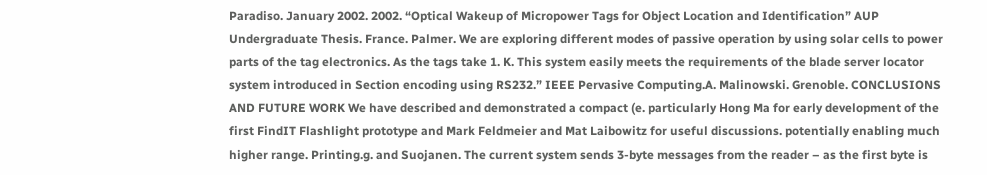Paradiso. January 2002. 2002. “Optical Wakeup of Micropower Tags for Object Location and Identification” AUP Undergraduate Thesis. France. Palmer. We are exploring different modes of passive operation by using solar cells to power parts of the tag electronics. As the tags take 1. K. This system easily meets the requirements of the blade server locator system introduced in Section encoding using RS232.” IEEE Pervasive Computing.A. Malinowski. Grenoble. CONCLUSIONS AND FUTURE WORK We have described and demonstrated a compact (e. particularly Hong Ma for early development of the first FindIT Flashlight prototype and Mark Feldmeier and Mat Laibowitz for useful discussions. potentially enabling much higher range. Printing.g. and Suojanen. The current system sends 3-byte messages from the reader – as the first byte is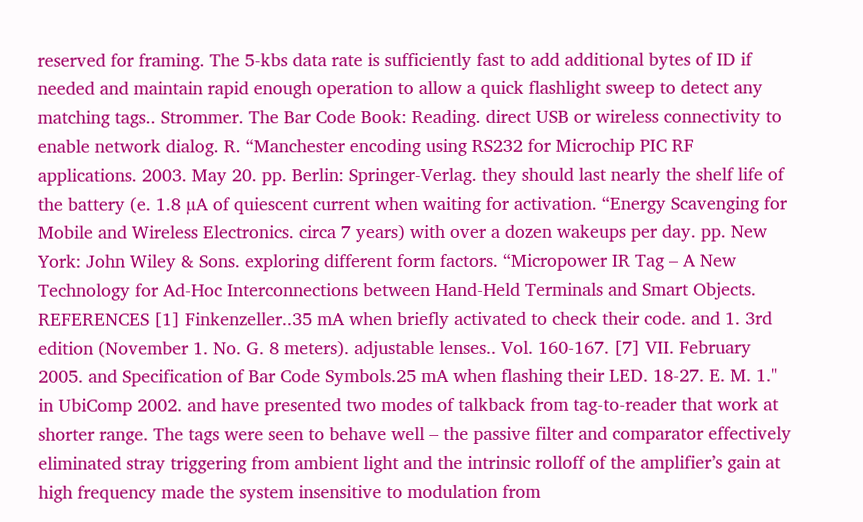reserved for framing. The 5-kbs data rate is sufficiently fast to add additional bytes of ID if needed and maintain rapid enough operation to allow a quick flashlight sweep to detect any matching tags.. Strommer. The Bar Code Book: Reading. direct USB or wireless connectivity to enable network dialog. R. “Manchester encoding using RS232 for Microchip PIC RF applications. 2003. May 20. pp. Berlin: Springer-Verlag. they should last nearly the shelf life of the battery (e. 1.8 µA of quiescent current when waiting for activation. “Energy Scavenging for Mobile and Wireless Electronics. circa 7 years) with over a dozen wakeups per day. pp. New York: John Wiley & Sons. exploring different form factors. “Micropower IR Tag – A New Technology for Ad-Hoc Interconnections between Hand-Held Terminals and Smart Objects. REFERENCES [1] Finkenzeller..35 mA when briefly activated to check their code. and 1. 3rd edition (November 1. No. G. 8 meters). adjustable lenses.. Vol. 160-167. [7] VII. February 2005. and Specification of Bar Code Symbols.25 mA when flashing their LED. 18-27. E. M. 1." in UbiComp 2002. and have presented two modes of talkback from tag-to-reader that work at shorter range. The tags were seen to behave well – the passive filter and comparator effectively eliminated stray triggering from ambient light and the intrinsic rolloff of the amplifier’s gain at high frequency made the system insensitive to modulation from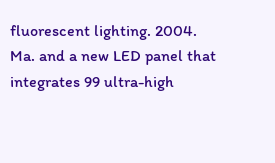fluorescent lighting. 2004. Ma. and a new LED panel that integrates 99 ultra-high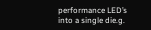performance LED’s into a single die.g.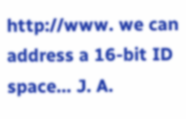http://www. we can address a 16-bit ID space... J. A.